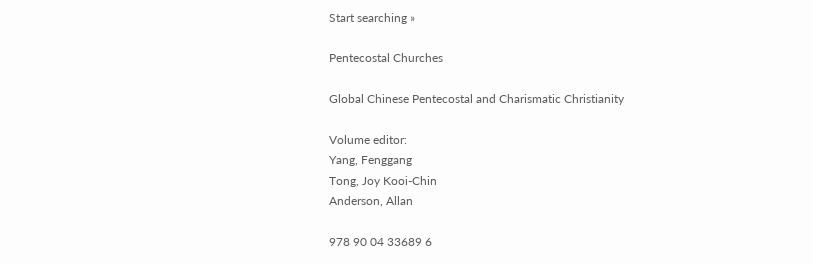Start searching »

Pentecostal Churches

Global Chinese Pentecostal and Charismatic Christianity

Volume editor:
Yang, Fenggang
Tong, Joy Kooi-Chin
Anderson, Allan

978 90 04 33689 6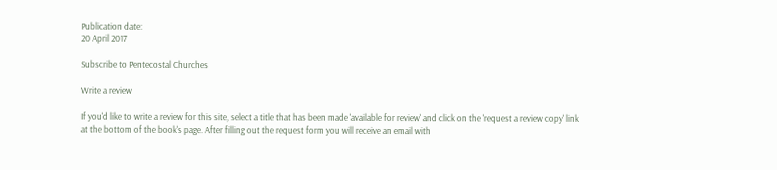Publication date:
20 April 2017

Subscribe to Pentecostal Churches

Write a review

If you'd like to write a review for this site, select a title that has been made 'available for review' and click on the 'request a review copy' link at the bottom of the book's page. After filling out the request form you will receive an email with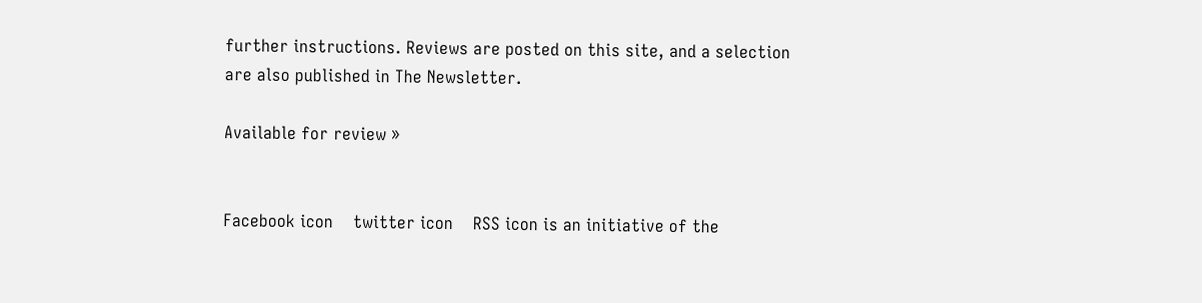further instructions. Reviews are posted on this site, and a selection are also published in The Newsletter.

Available for review »


Facebook icon    twitter icon    RSS icon is an initiative of the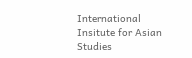International Insitute for Asian Studies